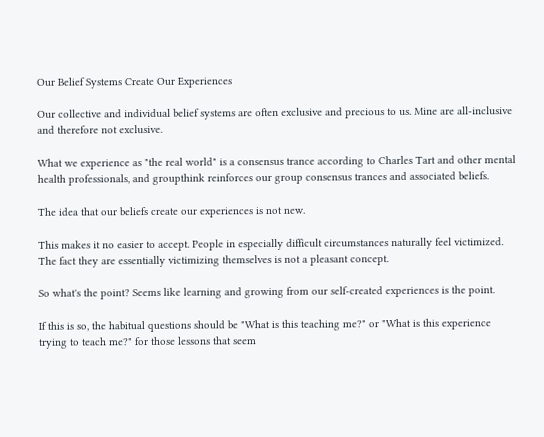Our Belief Systems Create Our Experiences

Our collective and individual belief systems are often exclusive and precious to us. Mine are all-inclusive and therefore not exclusive.

What we experience as "the real world" is a consensus trance according to Charles Tart and other mental health professionals, and groupthink reinforces our group consensus trances and associated beliefs.

The idea that our beliefs create our experiences is not new.

This makes it no easier to accept. People in especially difficult circumstances naturally feel victimized. The fact they are essentially victimizing themselves is not a pleasant concept.

So what's the point? Seems like learning and growing from our self-created experiences is the point.

If this is so, the habitual questions should be "What is this teaching me?" or "What is this experience trying to teach me?" for those lessons that seem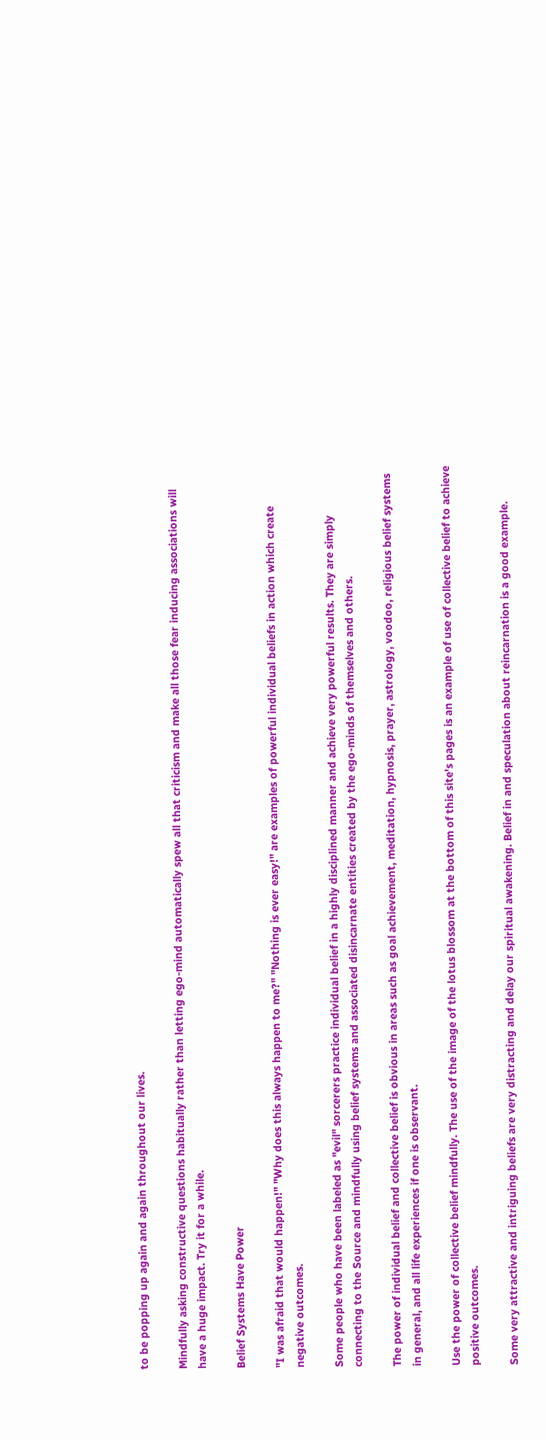to be popping up again and again throughout our lives.

Mindfully asking constructive questions habitually rather than letting ego-mind automatically spew all that criticism and make all those fear inducing associations will have a huge impact. Try it for a while.

Belief Systems Have Power

"I was afraid that would happen!" "Why does this always happen to me?" "Nothing is ever easy!" are examples of powerful individual beliefs in action which create negative outcomes.

Some people who have been labeled as "evil" sorcerers practice individual belief in a highly disciplined manner and achieve very powerful results. They are simply connecting to the Source and mindfully using belief systems and associated disincarnate entities created by the ego-minds of themselves and others.

The power of individual belief and collective belief is obvious in areas such as goal achievement, meditation, hypnosis, prayer, astrology, voodoo, religious belief systems in general, and all life experiences if one is observant.

Use the power of collective belief mindfully. The use of the image of the lotus blossom at the bottom of this site's pages is an example of use of collective belief to achieve positive outcomes.

Some very attractive and intriguing beliefs are very distracting and delay our spiritual awakening. Belief in and speculation about reincarnation is a good example.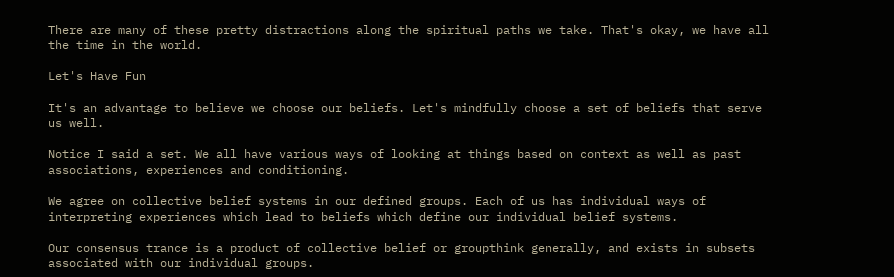There are many of these pretty distractions along the spiritual paths we take. That's okay, we have all the time in the world.

Let's Have Fun

It's an advantage to believe we choose our beliefs. Let's mindfully choose a set of beliefs that serve us well.

Notice I said a set. We all have various ways of looking at things based on context as well as past associations, experiences and conditioning.

We agree on collective belief systems in our defined groups. Each of us has individual ways of interpreting experiences which lead to beliefs which define our individual belief systems.

Our consensus trance is a product of collective belief or groupthink generally, and exists in subsets associated with our individual groups.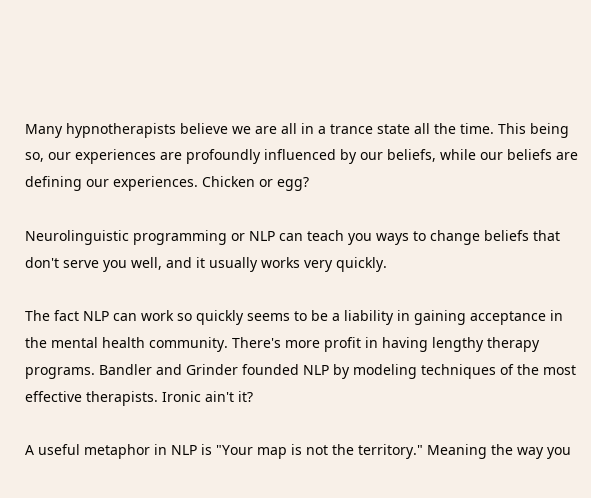Many hypnotherapists believe we are all in a trance state all the time. This being so, our experiences are profoundly influenced by our beliefs, while our beliefs are defining our experiences. Chicken or egg?

Neurolinguistic programming or NLP can teach you ways to change beliefs that don't serve you well, and it usually works very quickly.

The fact NLP can work so quickly seems to be a liability in gaining acceptance in the mental health community. There's more profit in having lengthy therapy programs. Bandler and Grinder founded NLP by modeling techniques of the most effective therapists. Ironic ain't it?

A useful metaphor in NLP is "Your map is not the territory." Meaning the way you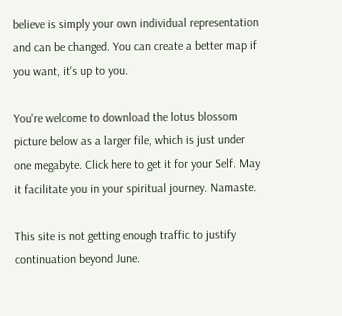believe is simply your own individual representation and can be changed. You can create a better map if you want, it's up to you.

You're welcome to download the lotus blossom picture below as a larger file, which is just under one megabyte. Click here to get it for your Self. May it facilitate you in your spiritual journey. Namaste.

This site is not getting enough traffic to justify continuation beyond June.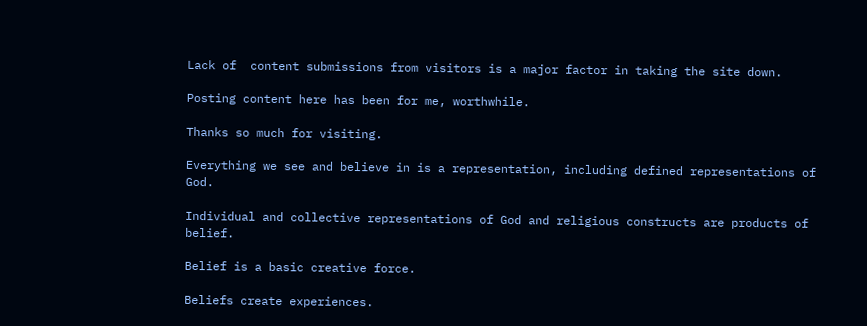Lack of  content submissions from visitors is a major factor in taking the site down.

Posting content here has been for me, worthwhile.

Thanks so much for visiting.

Everything we see and believe in is a representation, including defined representations of God.

Individual and collective representations of God and religious constructs are products of belief.

Belief is a basic creative force.

Beliefs create experiences.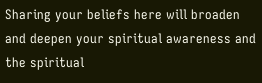Sharing your beliefs here will broaden and deepen your spiritual awareness and the spiritual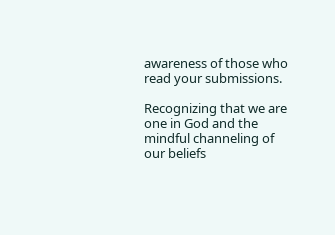awareness of those who read your submissions.

Recognizing that we are one in God and the mindful channeling of our beliefs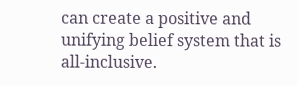can create a positive and unifying belief system that is all-inclusive.